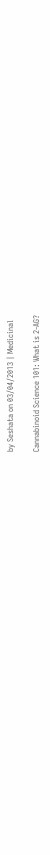by Seshata on 03/04/2013 | Medicinal

Cannabinoid Science 101: What is 2-AG?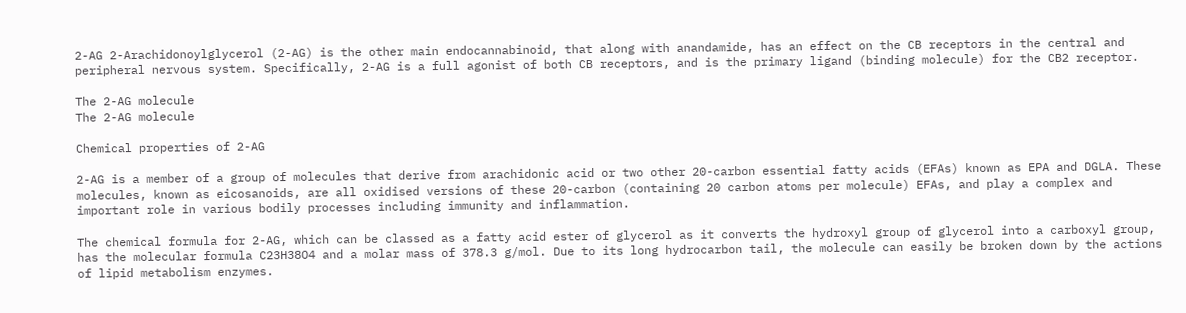2-AG 2-Arachidonoylglycerol (2-AG) is the other main endocannabinoid, that along with anandamide, has an effect on the CB receptors in the central and peripheral nervous system. Specifically, 2-AG is a full agonist of both CB receptors, and is the primary ligand (binding molecule) for the CB2 receptor.

The 2-AG molecule
The 2-AG molecule

Chemical properties of 2-AG

2-AG is a member of a group of molecules that derive from arachidonic acid or two other 20-carbon essential fatty acids (EFAs) known as EPA and DGLA. These molecules, known as eicosanoids, are all oxidised versions of these 20-carbon (containing 20 carbon atoms per molecule) EFAs, and play a complex and important role in various bodily processes including immunity and inflammation.

The chemical formula for 2-AG, which can be classed as a fatty acid ester of glycerol as it converts the hydroxyl group of glycerol into a carboxyl group, has the molecular formula C23H38O4 and a molar mass of 378.3 g/mol. Due to its long hydrocarbon tail, the molecule can easily be broken down by the actions of lipid metabolism enzymes.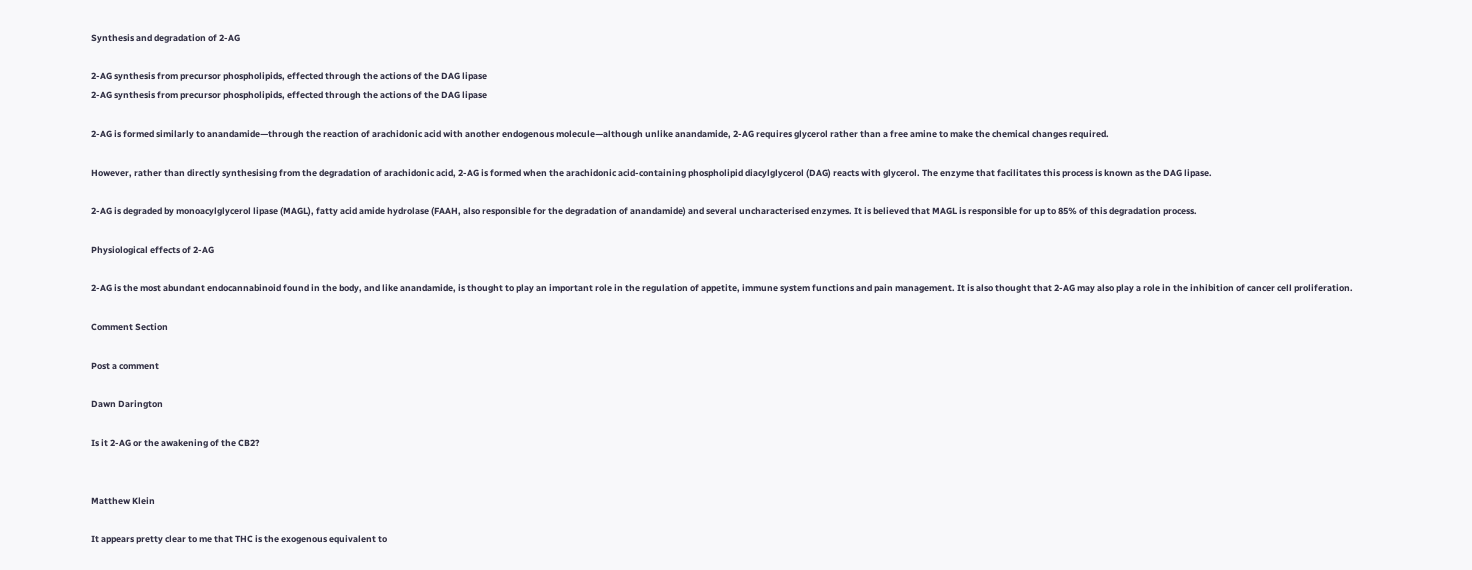Synthesis and degradation of 2-AG

2-AG synthesis from precursor phospholipids, effected through the actions of the DAG lipase
2-AG synthesis from precursor phospholipids, effected through the actions of the DAG lipase

2-AG is formed similarly to anandamide—through the reaction of arachidonic acid with another endogenous molecule—although unlike anandamide, 2-AG requires glycerol rather than a free amine to make the chemical changes required.

However, rather than directly synthesising from the degradation of arachidonic acid, 2-AG is formed when the arachidonic acid-containing phospholipid diacylglycerol (DAG) reacts with glycerol. The enzyme that facilitates this process is known as the DAG lipase.

2-AG is degraded by monoacylglycerol lipase (MAGL), fatty acid amide hydrolase (FAAH, also responsible for the degradation of anandamide) and several uncharacterised enzymes. It is believed that MAGL is responsible for up to 85% of this degradation process.

Physiological effects of 2-AG

2-AG is the most abundant endocannabinoid found in the body, and like anandamide, is thought to play an important role in the regulation of appetite, immune system functions and pain management. It is also thought that 2-AG may also play a role in the inhibition of cancer cell proliferation.

Comment Section

Post a comment

Dawn Darington

Is it 2-AG or the awakening of the CB2?


Matthew Klein

It appears pretty clear to me that THC is the exogenous equivalent to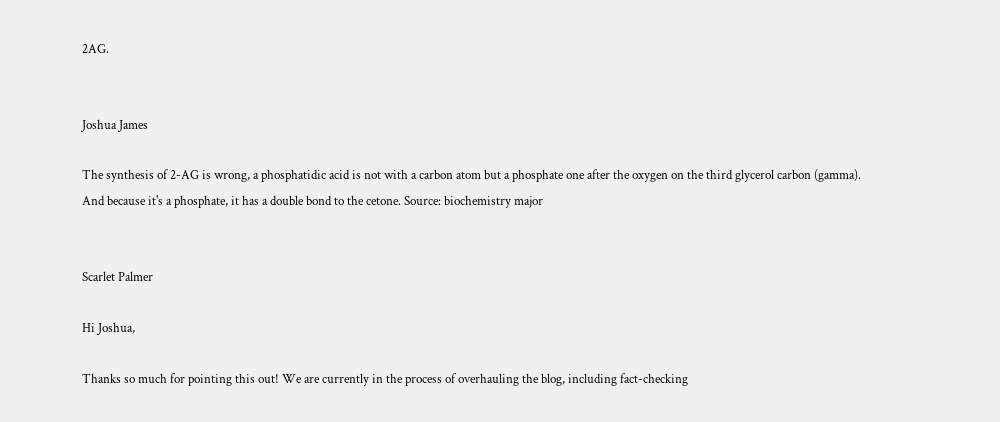2AG.


Joshua James

The synthesis of 2-AG is wrong, a phosphatidic acid is not with a carbon atom but a phosphate one after the oxygen on the third glycerol carbon (gamma). And because it's a phosphate, it has a double bond to the cetone. Source: biochemistry major


Scarlet Palmer

Hi Joshua,

Thanks so much for pointing this out! We are currently in the process of overhauling the blog, including fact-checking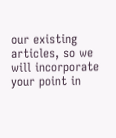our existing articles, so we will incorporate your point in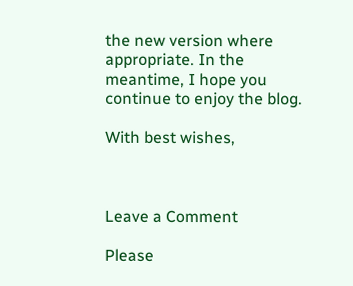the new version where appropriate. In the meantime, I hope you continue to enjoy the blog.

With best wishes,



Leave a Comment

Please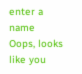enter a name
Oops, looks like you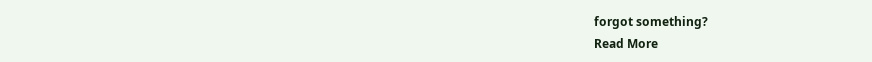forgot something?
Read More